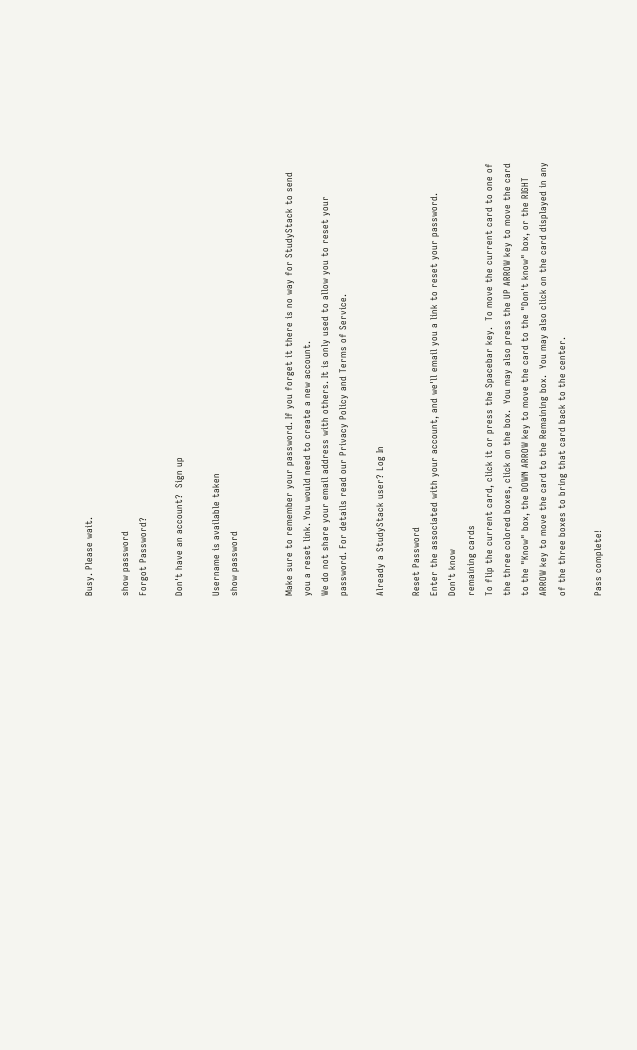Busy. Please wait.

show password
Forgot Password?

Don't have an account?  Sign up

Username is available taken
show password


Make sure to remember your password. If you forget it there is no way for StudyStack to send you a reset link. You would need to create a new account.
We do not share your email address with others. It is only used to allow you to reset your password. For details read our Privacy Policy and Terms of Service.

Already a StudyStack user? Log In

Reset Password
Enter the associated with your account, and we'll email you a link to reset your password.
Don't know
remaining cards
To flip the current card, click it or press the Spacebar key.  To move the current card to one of the three colored boxes, click on the box.  You may also press the UP ARROW key to move the card to the "Know" box, the DOWN ARROW key to move the card to the "Don't know" box, or the RIGHT ARROW key to move the card to the Remaining box.  You may also click on the card displayed in any of the three boxes to bring that card back to the center.

Pass complete!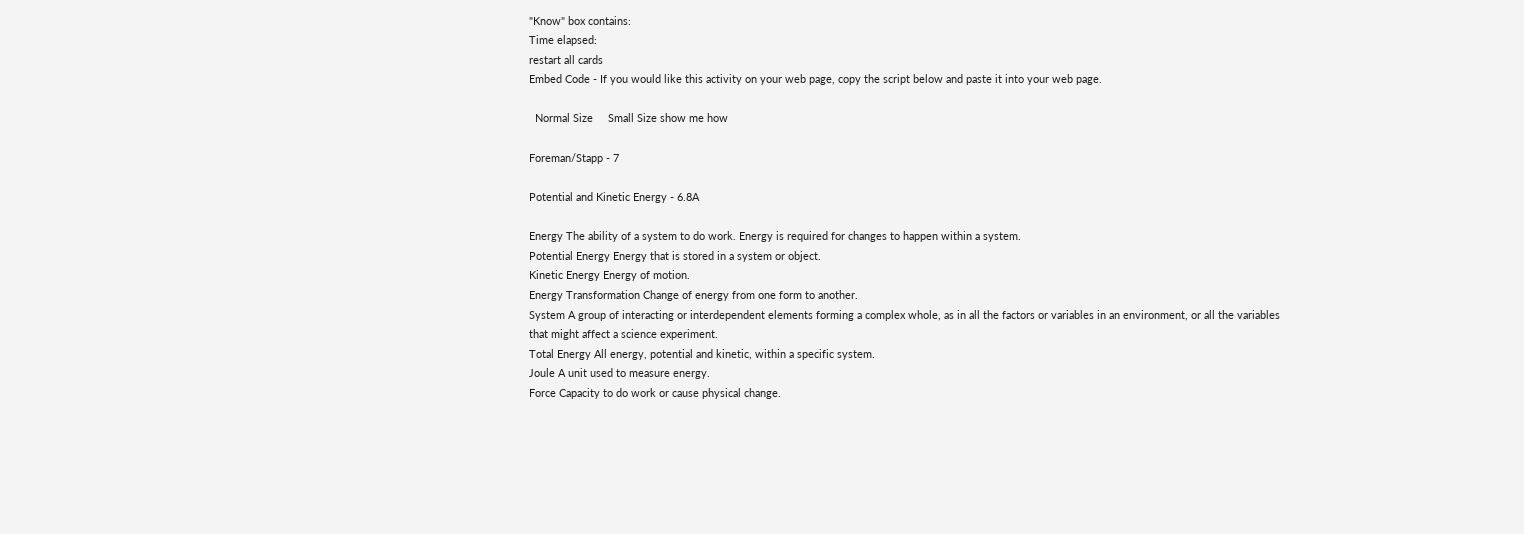"Know" box contains:
Time elapsed:
restart all cards
Embed Code - If you would like this activity on your web page, copy the script below and paste it into your web page.

  Normal Size     Small Size show me how

Foreman/Stapp - 7

Potential and Kinetic Energy - 6.8A

Energy The ability of a system to do work. Energy is required for changes to happen within a system.
Potential Energy Energy that is stored in a system or object.
Kinetic Energy Energy of motion.
Energy Transformation Change of energy from one form to another.
System A group of interacting or interdependent elements forming a complex whole, as in all the factors or variables in an environment, or all the variables that might affect a science experiment.
Total Energy All energy, potential and kinetic, within a specific system.
Joule A unit used to measure energy.
Force Capacity to do work or cause physical change.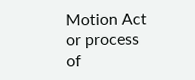Motion Act or process of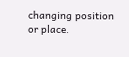changing position or place.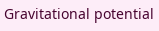Gravitational potential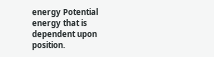energy Potential energy that is dependent upon position.